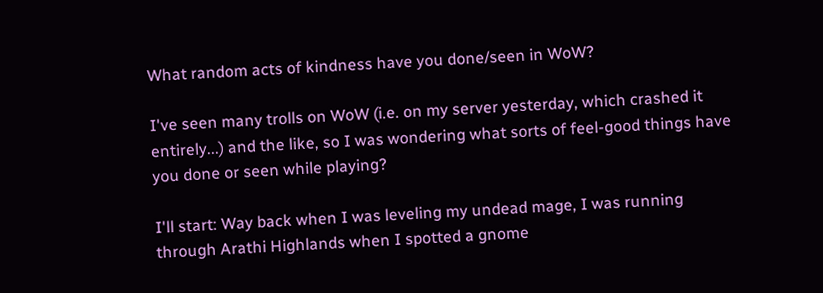What random acts of kindness have you done/seen in WoW?

I've seen many trolls on WoW (i.e. on my server yesterday, which crashed it entirely...) and the like, so I was wondering what sorts of feel-good things have you done or seen while playing?

I'll start: Way back when I was leveling my undead mage, I was running through Arathi Highlands when I spotted a gnome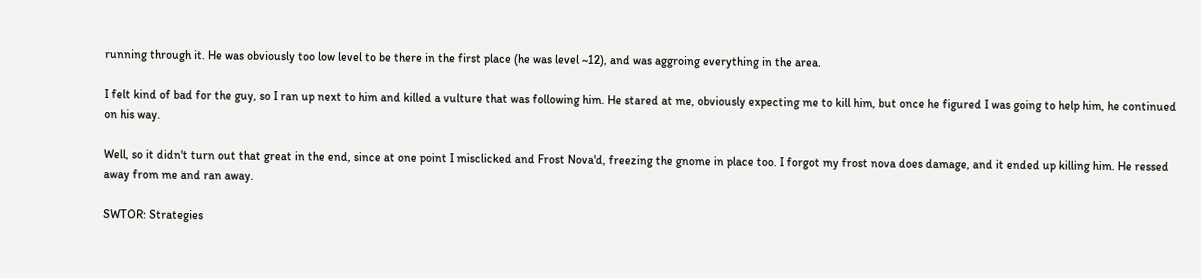running through it. He was obviously too low level to be there in the first place (he was level ~12), and was aggroing everything in the area.

I felt kind of bad for the guy, so I ran up next to him and killed a vulture that was following him. He stared at me, obviously expecting me to kill him, but once he figured I was going to help him, he continued on his way.

Well, so it didn't turn out that great in the end, since at one point I misclicked and Frost Nova'd, freezing the gnome in place too. I forgot my frost nova does damage, and it ended up killing him. He ressed away from me and ran away.

SWTOR: Strategies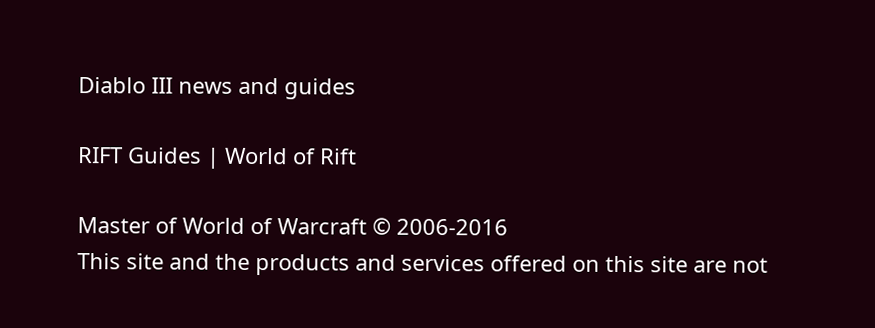Diablo III news and guides

RIFT Guides | World of Rift

Master of World of Warcraft © 2006-2016
This site and the products and services offered on this site are not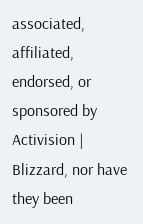associated, affiliated, endorsed, or sponsored by Activision | Blizzard, nor have they been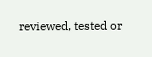reviewed, tested or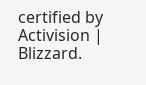certified by Activision | Blizzard.